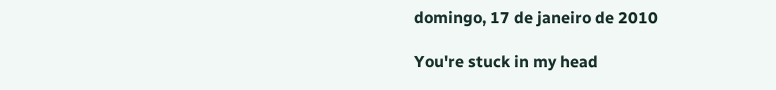domingo, 17 de janeiro de 2010

You're stuck in my head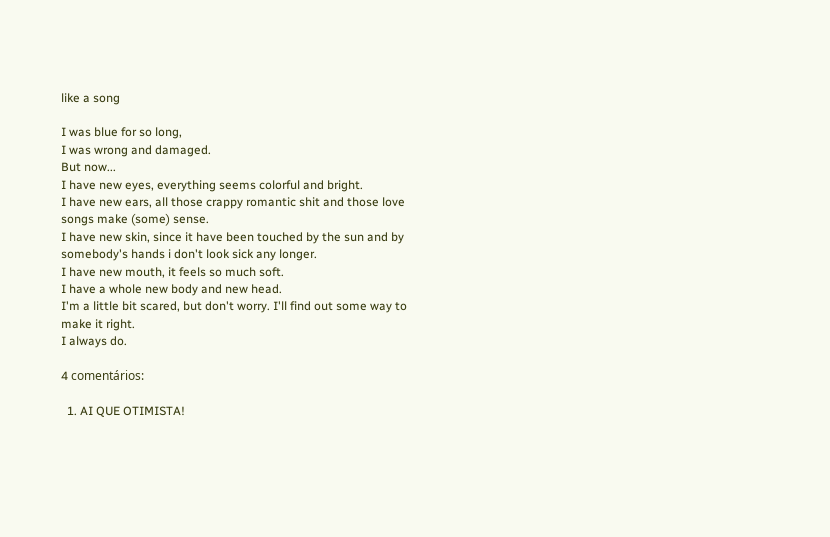like a song

I was blue for so long,
I was wrong and damaged.
But now...
I have new eyes, everything seems colorful and bright.
I have new ears, all those crappy romantic shit and those love songs make (some) sense.
I have new skin, since it have been touched by the sun and by somebody's hands i don't look sick any longer.
I have new mouth, it feels so much soft.
I have a whole new body and new head.
I'm a little bit scared, but don't worry. I'll find out some way to make it right.
I always do.

4 comentários:

  1. AI QUE OTIMISTA!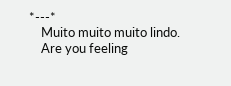*---*
    Muito muito muito lindo.
    Are you feeling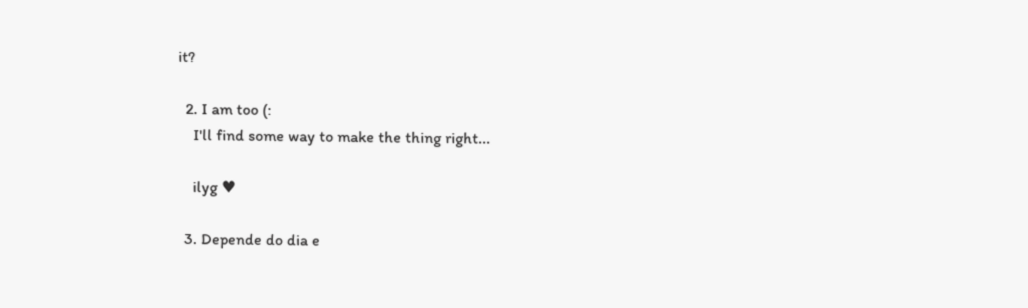it?

  2. I am too (:
    I'll find some way to make the thing right...

    ilyg ♥

  3. Depende do dia e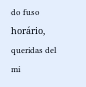do fuso horário, queridas del mi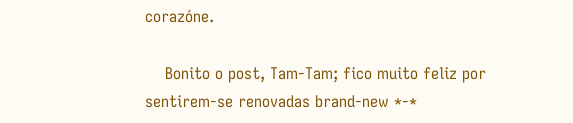corazóne.

    Bonito o post, Tam-Tam; fico muito feliz por sentirem-se renovadas brand-new *-*